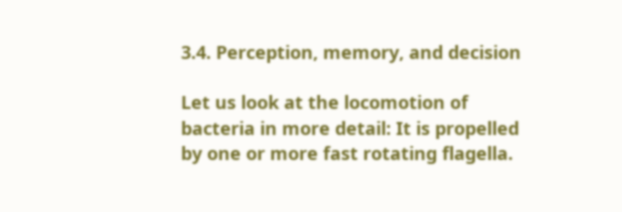3.4. Perception, memory, and decision

Let us look at the locomotion of bacteria in more detail: It is propelled by one or more fast rotating flagella.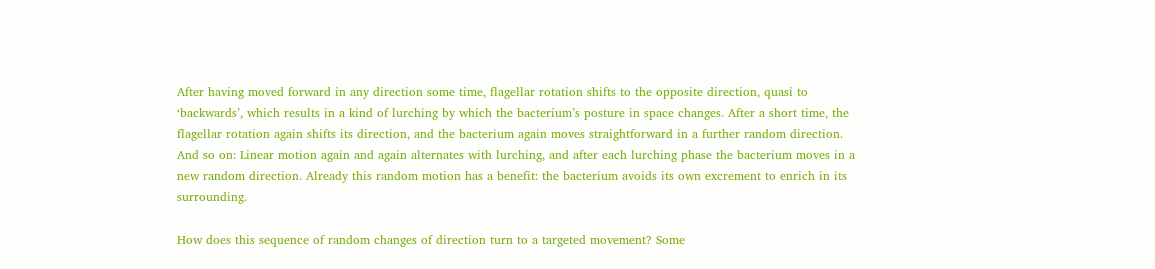After having moved forward in any direction some time, flagellar rotation shifts to the opposite direction, quasi to ‘backwards’, which results in a kind of lurching by which the bacterium’s posture in space changes. After a short time, the flagellar rotation again shifts its direction, and the bacterium again moves straightforward in a further random direction. And so on: Linear motion again and again alternates with lurching, and after each lurching phase the bacterium moves in a new random direction. Already this random motion has a benefit: the bacterium avoids its own excrement to enrich in its surrounding.

How does this sequence of random changes of direction turn to a targeted movement? Some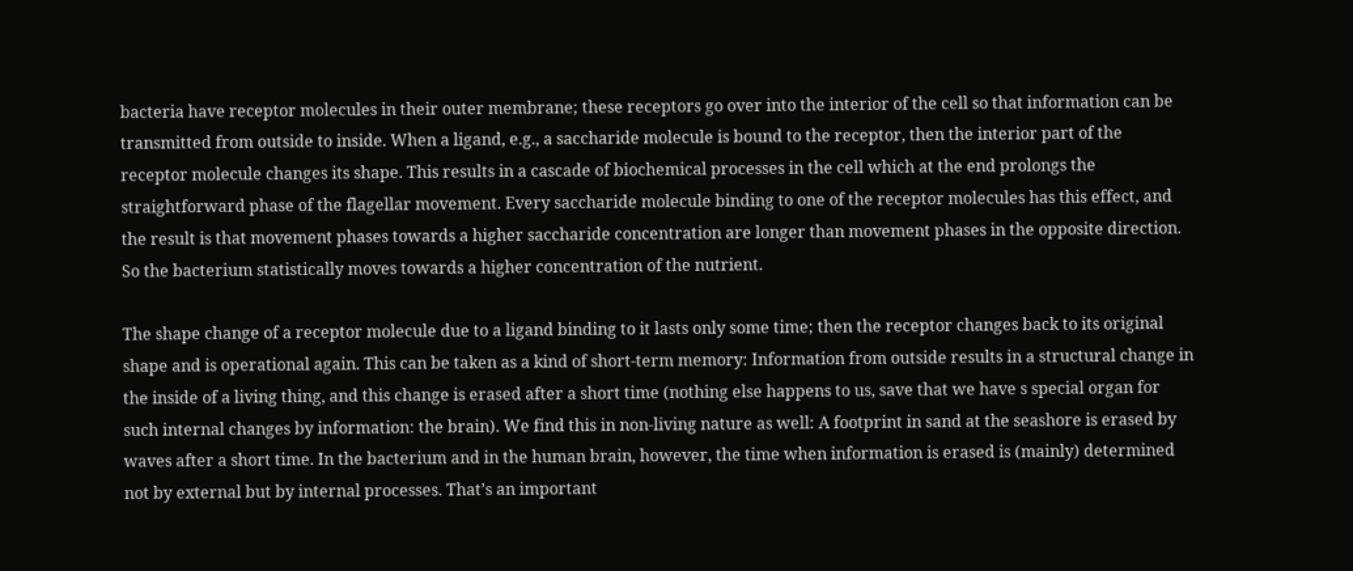bacteria have receptor molecules in their outer membrane; these receptors go over into the interior of the cell so that information can be transmitted from outside to inside. When a ligand, e.g., a saccharide molecule is bound to the receptor, then the interior part of the receptor molecule changes its shape. This results in a cascade of biochemical processes in the cell which at the end prolongs the straightforward phase of the flagellar movement. Every saccharide molecule binding to one of the receptor molecules has this effect, and the result is that movement phases towards a higher saccharide concentration are longer than movement phases in the opposite direction. So the bacterium statistically moves towards a higher concentration of the nutrient.

The shape change of a receptor molecule due to a ligand binding to it lasts only some time; then the receptor changes back to its original shape and is operational again. This can be taken as a kind of short-term memory: Information from outside results in a structural change in the inside of a living thing, and this change is erased after a short time (nothing else happens to us, save that we have s special organ for such internal changes by information: the brain). We find this in non-living nature as well: A footprint in sand at the seashore is erased by waves after a short time. In the bacterium and in the human brain, however, the time when information is erased is (mainly) determined not by external but by internal processes. That’s an important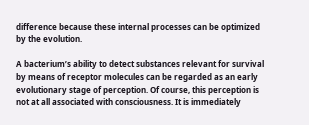difference because these internal processes can be optimized by the evolution.

A bacterium’s ability to detect substances relevant for survival by means of receptor molecules can be regarded as an early evolutionary stage of perception. Of course, this perception is not at all associated with consciousness. It is immediately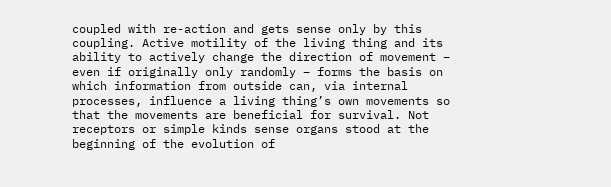coupled with re-action and gets sense only by this coupling. Active motility of the living thing and its ability to actively change the direction of movement – even if originally only randomly – forms the basis on which information from outside can, via internal processes, influence a living thing’s own movements so that the movements are beneficial for survival. Not receptors or simple kinds sense organs stood at the beginning of the evolution of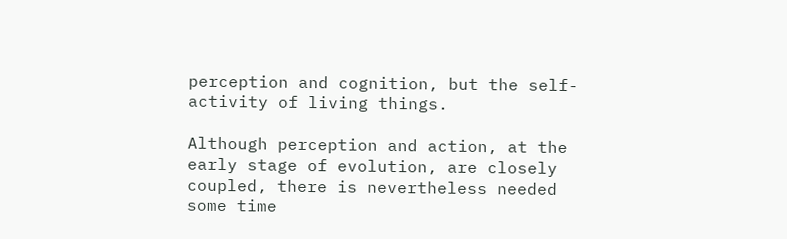perception and cognition, but the self-activity of living things.

Although perception and action, at the early stage of evolution, are closely coupled, there is nevertheless needed some time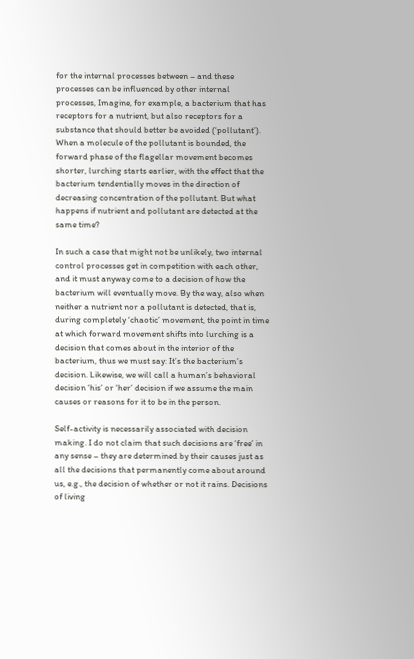for the internal processes between – and these processes can be influenced by other internal processes, Imagine, for example, a bacterium that has receptors for a nutrient, but also receptors for a substance that should better be avoided (‘pollutant’). When a molecule of the pollutant is bounded, the forward phase of the flagellar movement becomes shorter, lurching starts earlier, with the effect that the bacterium tendentially moves in the direction of decreasing concentration of the pollutant. But what happens if nutrient and pollutant are detected at the same time?

In such a case that might not be unlikely, two internal control processes get in competition with each other, and it must anyway come to a decision of how the bacterium will eventually move. By the way, also when neither a nutrient nor a pollutant is detected, that is, during completely ‘chaotic’ movement, the point in time at which forward movement shifts into lurching is a decision that comes about in the interior of the bacterium, thus we must say: It’s the bacterium’s decision. Likewise, we will call a human’s behavioral decision ‘his’ or ‘her’ decision if we assume the main causes or reasons for it to be in the person.

Self-activity is necessarily associated with decision making. I do not claim that such decisions are ‘free’ in any sense – they are determined by their causes just as all the decisions that permanently come about around us, e.g., the decision of whether or not it rains. Decisions of living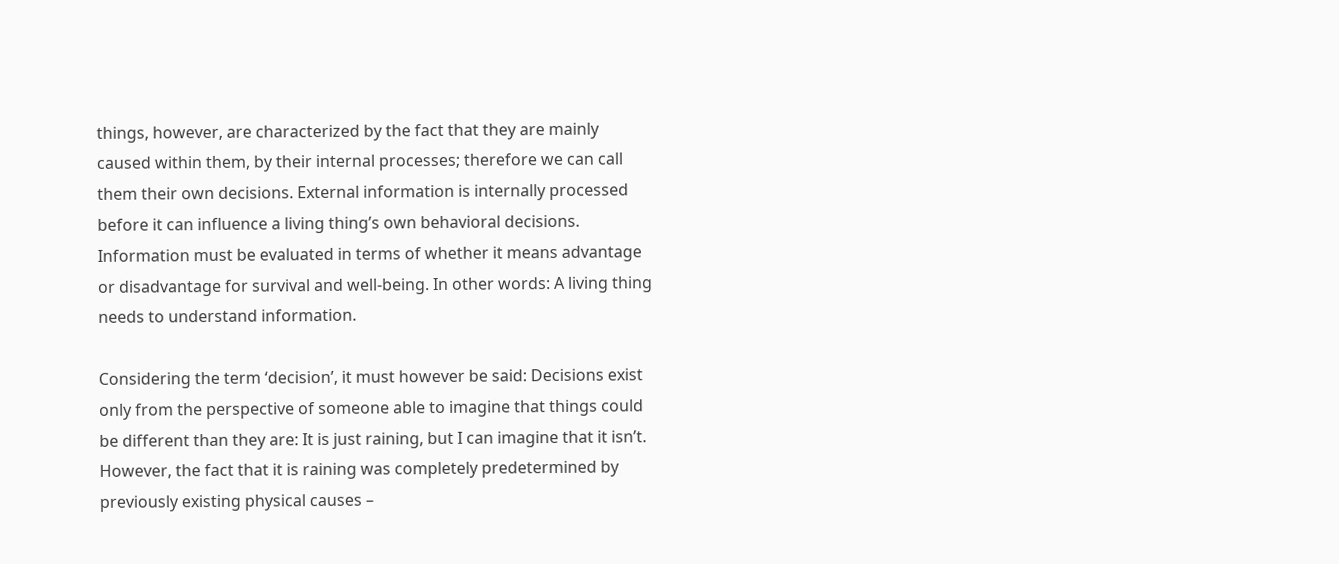things, however, are characterized by the fact that they are mainly caused within them, by their internal processes; therefore we can call them their own decisions. External information is internally processed before it can influence a living thing’s own behavioral decisions. Information must be evaluated in terms of whether it means advantage or disadvantage for survival and well-being. In other words: A living thing needs to understand information.

Considering the term ‘decision’, it must however be said: Decisions exist only from the perspective of someone able to imagine that things could be different than they are: It is just raining, but I can imagine that it isn’t. However, the fact that it is raining was completely predetermined by previously existing physical causes –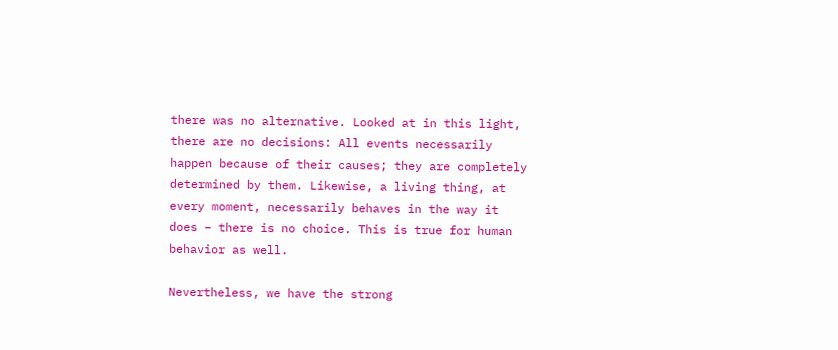there was no alternative. Looked at in this light, there are no decisions: All events necessarily happen because of their causes; they are completely determined by them. Likewise, a living thing, at every moment, necessarily behaves in the way it does – there is no choice. This is true for human behavior as well.

Nevertheless, we have the strong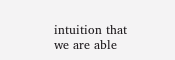intuition that we are able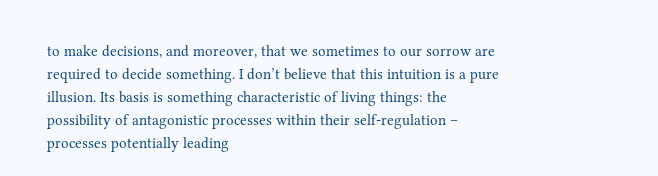to make decisions, and moreover, that we sometimes to our sorrow are required to decide something. I don’t believe that this intuition is a pure illusion. Its basis is something characteristic of living things: the possibility of antagonistic processes within their self-regulation – processes potentially leading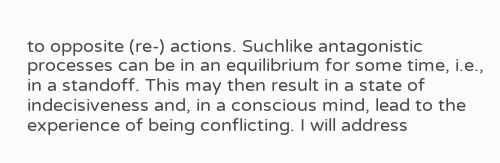to opposite (re-) actions. Suchlike antagonistic processes can be in an equilibrium for some time, i.e., in a standoff. This may then result in a state of indecisiveness and, in a conscious mind, lead to the experience of being conflicting. I will address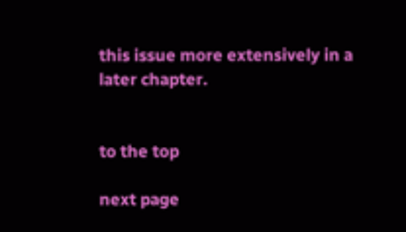this issue more extensively in a later chapter.


to the top

next page